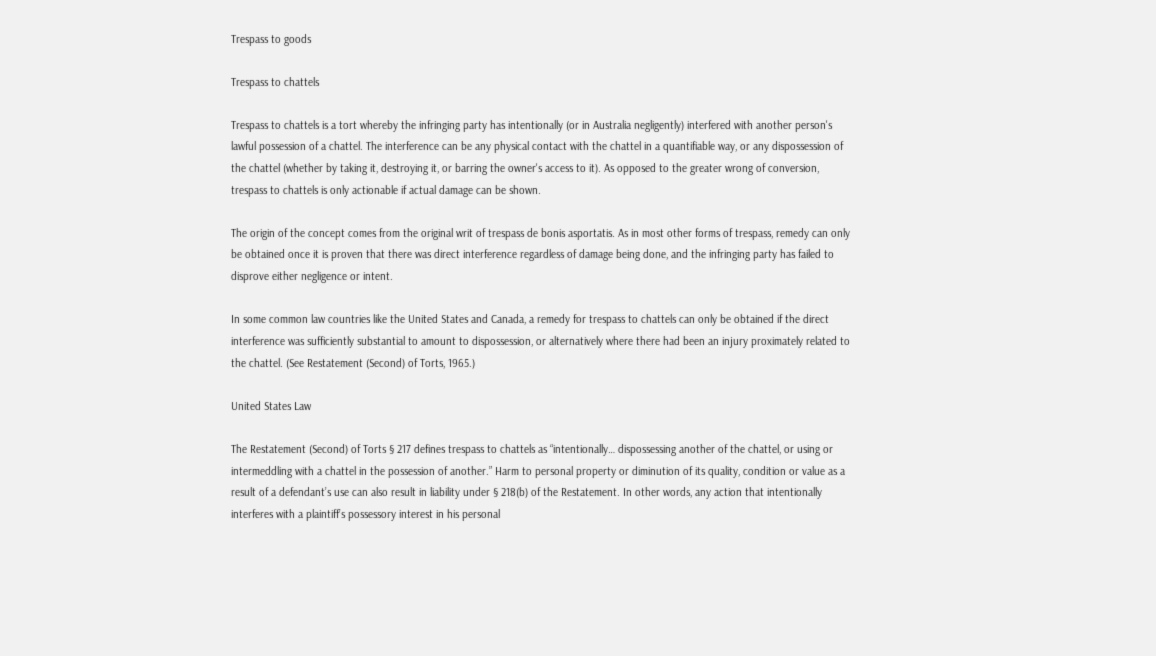Trespass to goods

Trespass to chattels

Trespass to chattels is a tort whereby the infringing party has intentionally (or in Australia negligently) interfered with another person's lawful possession of a chattel. The interference can be any physical contact with the chattel in a quantifiable way, or any dispossession of the chattel (whether by taking it, destroying it, or barring the owner's access to it). As opposed to the greater wrong of conversion, trespass to chattels is only actionable if actual damage can be shown.

The origin of the concept comes from the original writ of trespass de bonis asportatis. As in most other forms of trespass, remedy can only be obtained once it is proven that there was direct interference regardless of damage being done, and the infringing party has failed to disprove either negligence or intent.

In some common law countries like the United States and Canada, a remedy for trespass to chattels can only be obtained if the direct interference was sufficiently substantial to amount to dispossession, or alternatively where there had been an injury proximately related to the chattel. (See Restatement (Second) of Torts, 1965.)

United States Law

The Restatement (Second) of Torts § 217 defines trespass to chattels as “intentionally… dispossessing another of the chattel, or using or intermeddling with a chattel in the possession of another.” Harm to personal property or diminution of its quality, condition or value as a result of a defendant’s use can also result in liability under § 218(b) of the Restatement. In other words, any action that intentionally interferes with a plaintiff’s possessory interest in his personal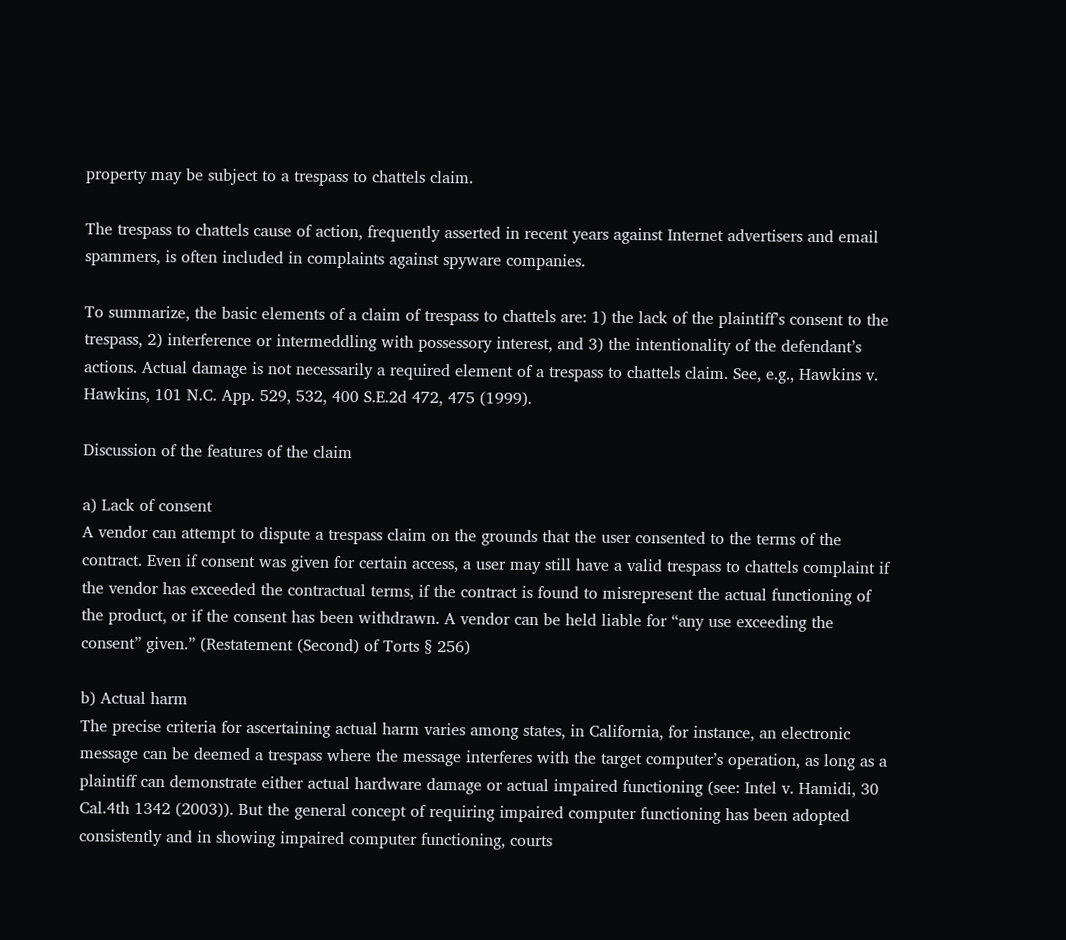property may be subject to a trespass to chattels claim.

The trespass to chattels cause of action, frequently asserted in recent years against Internet advertisers and email spammers, is often included in complaints against spyware companies.

To summarize, the basic elements of a claim of trespass to chattels are: 1) the lack of the plaintiff’s consent to the trespass, 2) interference or intermeddling with possessory interest, and 3) the intentionality of the defendant’s actions. Actual damage is not necessarily a required element of a trespass to chattels claim. See, e.g., Hawkins v. Hawkins, 101 N.C. App. 529, 532, 400 S.E.2d 472, 475 (1999).

Discussion of the features of the claim

a) Lack of consent
A vendor can attempt to dispute a trespass claim on the grounds that the user consented to the terms of the contract. Even if consent was given for certain access, a user may still have a valid trespass to chattels complaint if the vendor has exceeded the contractual terms, if the contract is found to misrepresent the actual functioning of the product, or if the consent has been withdrawn. A vendor can be held liable for “any use exceeding the consent” given.” (Restatement (Second) of Torts § 256)

b) Actual harm
The precise criteria for ascertaining actual harm varies among states, in California, for instance, an electronic message can be deemed a trespass where the message interferes with the target computer’s operation, as long as a plaintiff can demonstrate either actual hardware damage or actual impaired functioning (see: Intel v. Hamidi, 30 Cal.4th 1342 (2003)). But the general concept of requiring impaired computer functioning has been adopted consistently and in showing impaired computer functioning, courts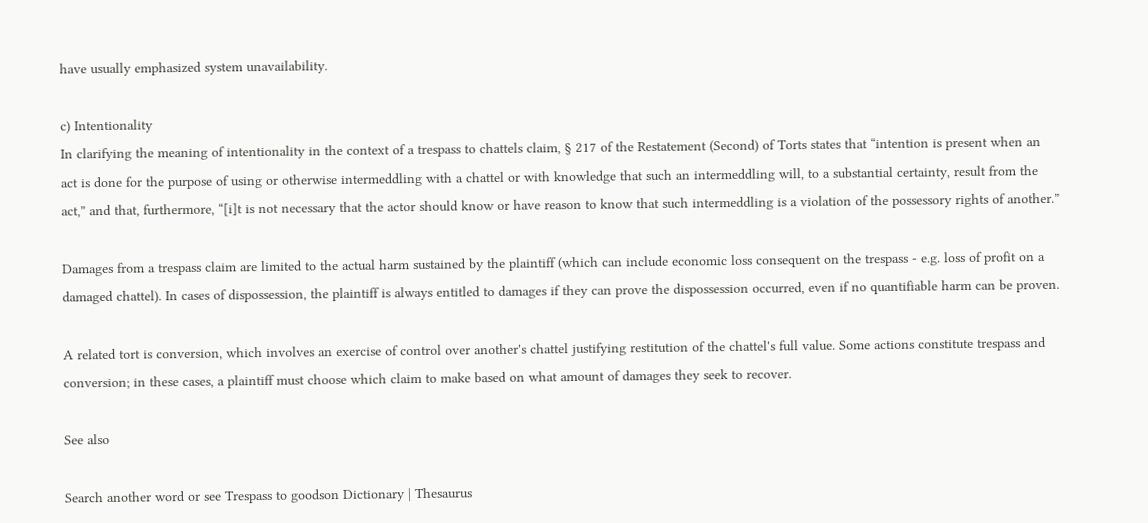have usually emphasized system unavailability.

c) Intentionality
In clarifying the meaning of intentionality in the context of a trespass to chattels claim, § 217 of the Restatement (Second) of Torts states that “intention is present when an act is done for the purpose of using or otherwise intermeddling with a chattel or with knowledge that such an intermeddling will, to a substantial certainty, result from the act,” and that, furthermore, “[i]t is not necessary that the actor should know or have reason to know that such intermeddling is a violation of the possessory rights of another.”

Damages from a trespass claim are limited to the actual harm sustained by the plaintiff (which can include economic loss consequent on the trespass - e.g. loss of profit on a damaged chattel). In cases of dispossession, the plaintiff is always entitled to damages if they can prove the dispossession occurred, even if no quantifiable harm can be proven.

A related tort is conversion, which involves an exercise of control over another's chattel justifying restitution of the chattel's full value. Some actions constitute trespass and conversion; in these cases, a plaintiff must choose which claim to make based on what amount of damages they seek to recover.

See also

Search another word or see Trespass to goodson Dictionary | Thesaurus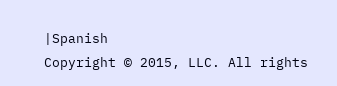|Spanish
Copyright © 2015, LLC. All rights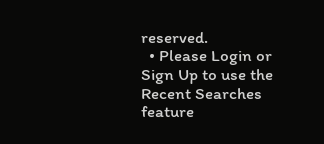reserved.
  • Please Login or Sign Up to use the Recent Searches feature